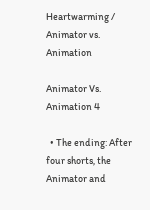Heartwarming / Animator vs. Animation

Animator Vs. Animation 4

  • The ending: After four shorts, the Animator and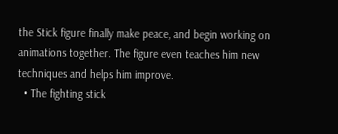the Stick figure finally make peace, and begin working on animations together. The figure even teaches him new techniques and helps him improve.
  • The fighting stick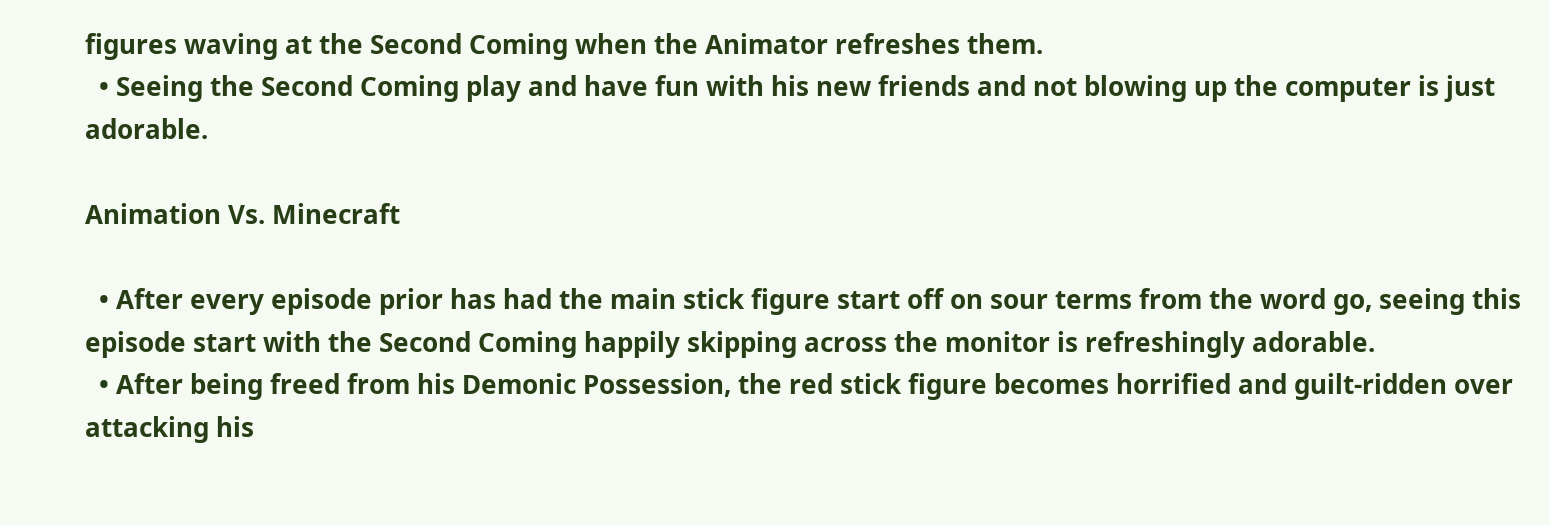figures waving at the Second Coming when the Animator refreshes them.
  • Seeing the Second Coming play and have fun with his new friends and not blowing up the computer is just adorable.

Animation Vs. Minecraft

  • After every episode prior has had the main stick figure start off on sour terms from the word go, seeing this episode start with the Second Coming happily skipping across the monitor is refreshingly adorable.
  • After being freed from his Demonic Possession, the red stick figure becomes horrified and guilt-ridden over attacking his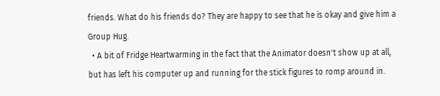friends. What do his friends do? They are happy to see that he is okay and give him a Group Hug.
  • A bit of Fridge Heartwarming in the fact that the Animator doesn't show up at all, but has left his computer up and running for the stick figures to romp around in.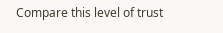Compare this level of trust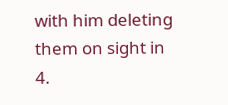with him deleting them on sight in 4.